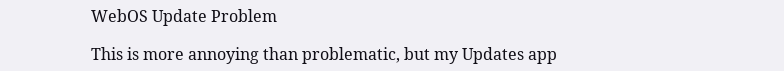WebOS Update Problem

This is more annoying than problematic, but my Updates app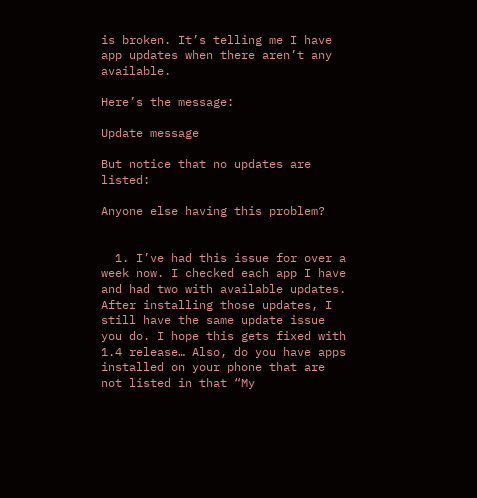is broken. It’s telling me I have app updates when there aren’t any available.

Here’s the message:

Update message

But notice that no updates are listed:

Anyone else having this problem?


  1. I’ve had this issue for over a week now. I checked each app I have and had two with available updates. After installing those updates, I still have the same update issue you do. I hope this gets fixed with 1.4 release… Also, do you have apps installed on your phone that are not listed in that “My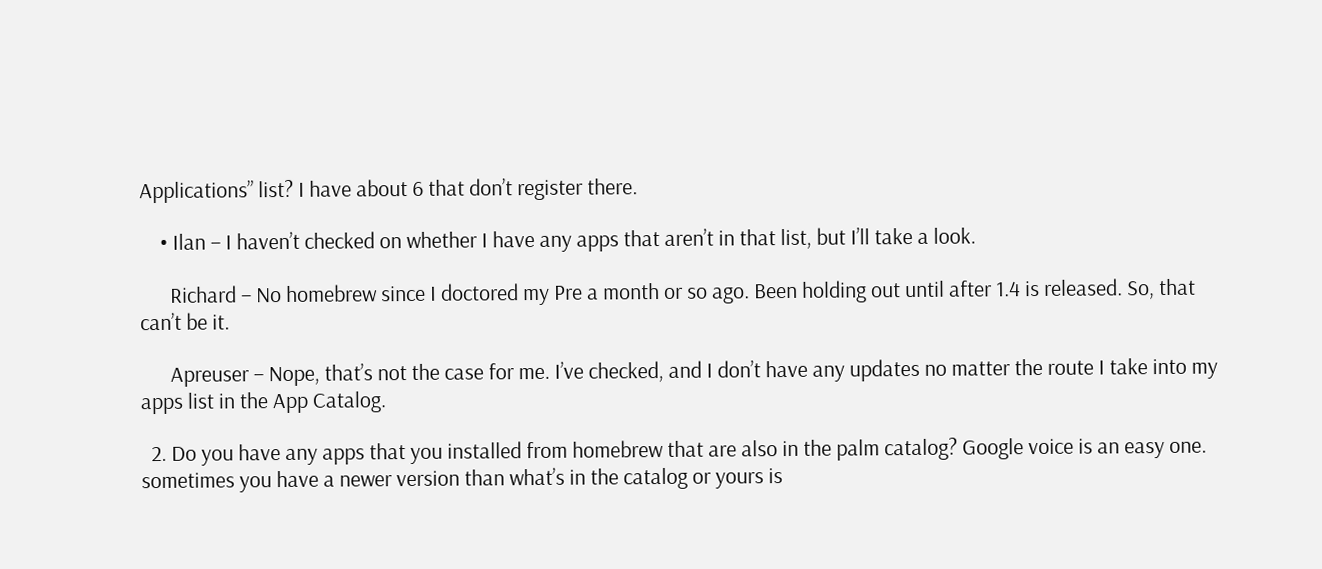Applications” list? I have about 6 that don’t register there.

    • Ilan – I haven’t checked on whether I have any apps that aren’t in that list, but I’ll take a look.

      Richard – No homebrew since I doctored my Pre a month or so ago. Been holding out until after 1.4 is released. So, that can’t be it.

      Apreuser – Nope, that’s not the case for me. I’ve checked, and I don’t have any updates no matter the route I take into my apps list in the App Catalog.

  2. Do you have any apps that you installed from homebrew that are also in the palm catalog? Google voice is an easy one. sometimes you have a newer version than what’s in the catalog or yours is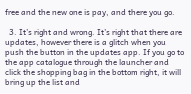free and the new one is pay, and there you go.

  3. It’s right and wrong. It’s right that there are updates, however there is a glitch when you push the button in the updates app. If you go to the app catalogue through the launcher and click the shopping bag in the bottom right, it will bring up the list and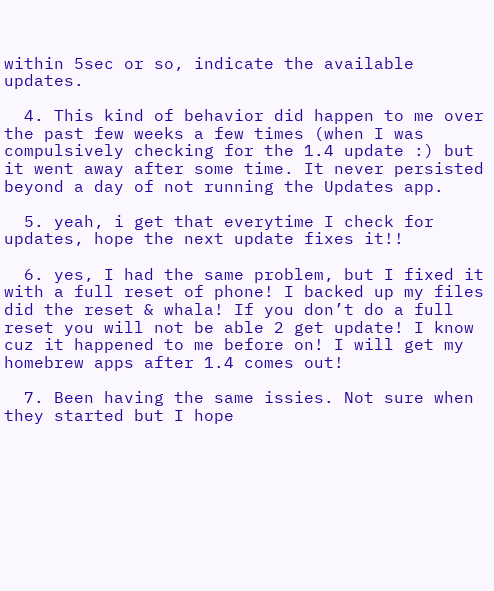within 5sec or so, indicate the available updates.

  4. This kind of behavior did happen to me over the past few weeks a few times (when I was compulsively checking for the 1.4 update :) but it went away after some time. It never persisted beyond a day of not running the Updates app.

  5. yeah, i get that everytime I check for updates, hope the next update fixes it!!

  6. yes, I had the same problem, but I fixed it with a full reset of phone! I backed up my files did the reset & whala! If you don’t do a full reset you will not be able 2 get update! I know cuz it happened to me before on! I will get my homebrew apps after 1.4 comes out!

  7. Been having the same issies. Not sure when they started but I hope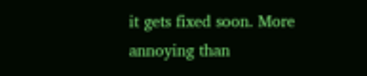it gets fixed soon. More annoying than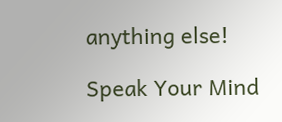anything else!

Speak Your Mind